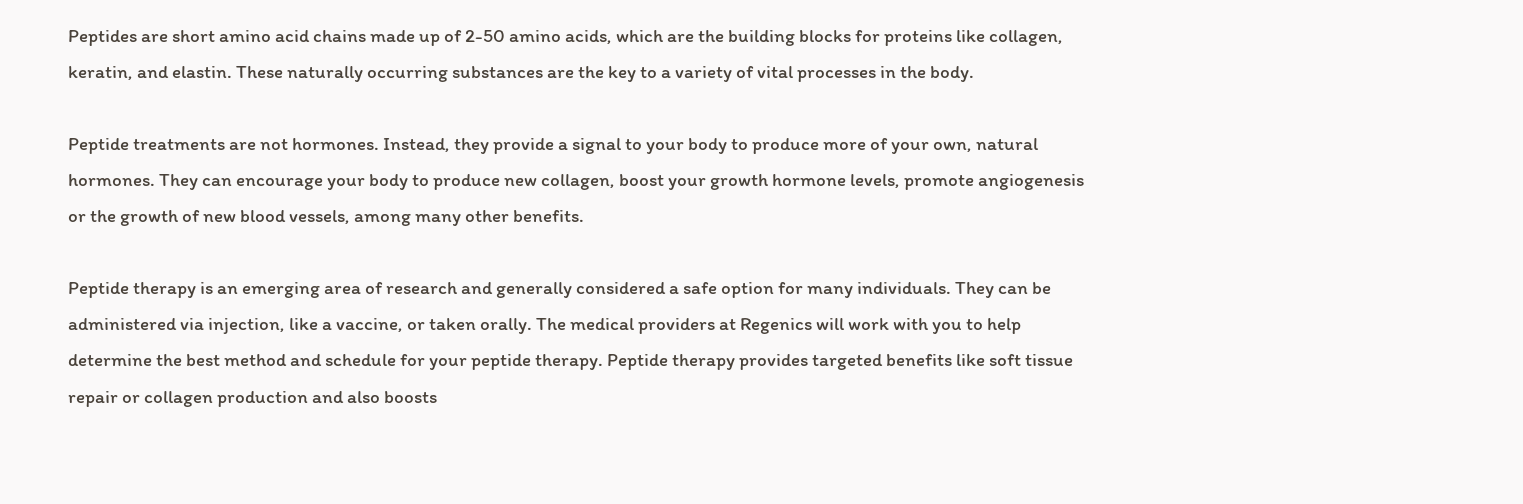Peptides are short amino acid chains made up of 2-50 amino acids, which are the building blocks for proteins like collagen, keratin, and elastin. These naturally occurring substances are the key to a variety of vital processes in the body.

Peptide treatments are not hormones. Instead, they provide a signal to your body to produce more of your own, natural hormones. They can encourage your body to produce new collagen, boost your growth hormone levels, promote angiogenesis or the growth of new blood vessels, among many other benefits.

Peptide therapy is an emerging area of research and generally considered a safe option for many individuals. They can be administered via injection, like a vaccine, or taken orally. The medical providers at Regenics will work with you to help determine the best method and schedule for your peptide therapy. Peptide therapy provides targeted benefits like soft tissue repair or collagen production and also boosts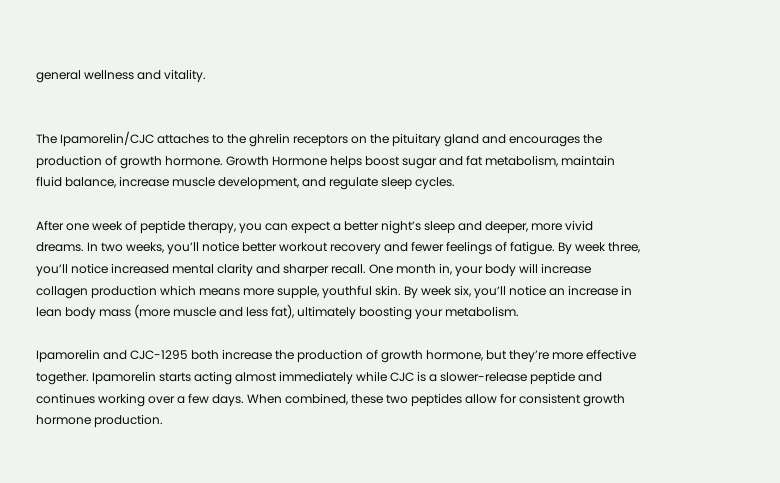general wellness and vitality.


The Ipamorelin/CJC attaches to the ghrelin receptors on the pituitary gland and encourages the production of growth hormone. Growth Hormone helps boost sugar and fat metabolism, maintain fluid balance, increase muscle development, and regulate sleep cycles.

After one week of peptide therapy, you can expect a better night’s sleep and deeper, more vivid dreams. In two weeks, you’ll notice better workout recovery and fewer feelings of fatigue. By week three, you’ll notice increased mental clarity and sharper recall. One month in, your body will increase collagen production which means more supple, youthful skin. By week six, you’ll notice an increase in lean body mass (more muscle and less fat), ultimately boosting your metabolism.

Ipamorelin and CJC-1295 both increase the production of growth hormone, but they’re more effective together. Ipamorelin starts acting almost immediately while CJC is a slower-release peptide and continues working over a few days. When combined, these two peptides allow for consistent growth hormone production.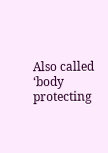Also called ‘body protecting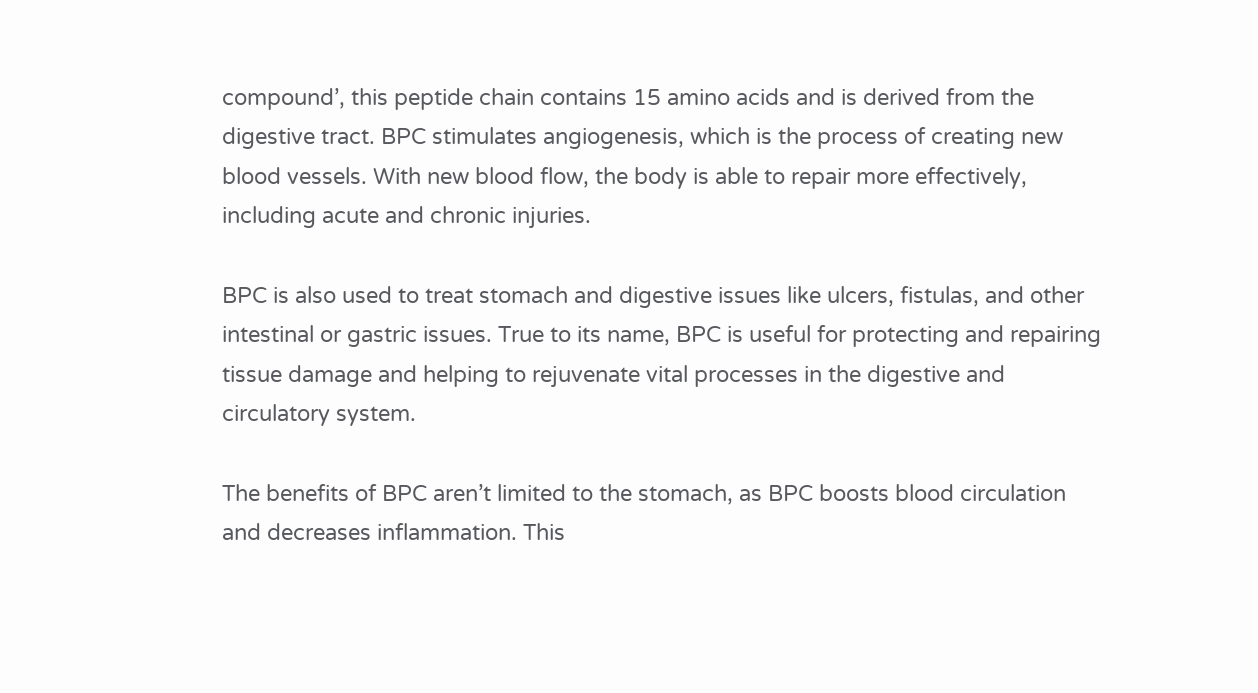compound’, this peptide chain contains 15 amino acids and is derived from the digestive tract. BPC stimulates angiogenesis, which is the process of creating new blood vessels. With new blood flow, the body is able to repair more effectively, including acute and chronic injuries.

BPC is also used to treat stomach and digestive issues like ulcers, fistulas, and other intestinal or gastric issues. True to its name, BPC is useful for protecting and repairing tissue damage and helping to rejuvenate vital processes in the digestive and circulatory system.

The benefits of BPC aren’t limited to the stomach, as BPC boosts blood circulation and decreases inflammation. This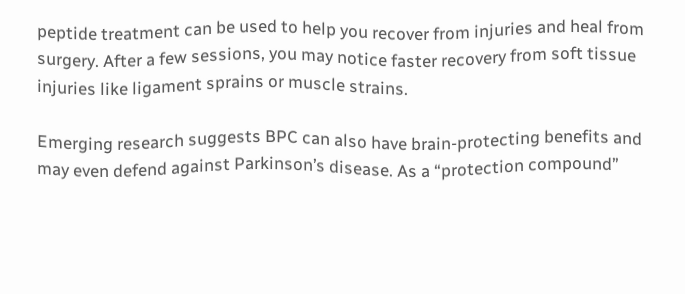peptide treatment can be used to help you recover from injuries and heal from surgery. After a few sessions, you may notice faster recovery from soft tissue injuries like ligament sprains or muscle strains.

Emerging research suggests BPC can also have brain-protecting benefits and may even defend against Parkinson’s disease. As a “protection compound”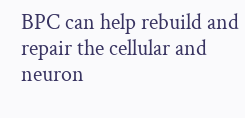BPC can help rebuild and repair the cellular and neuron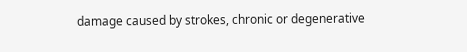damage caused by strokes, chronic or degenerative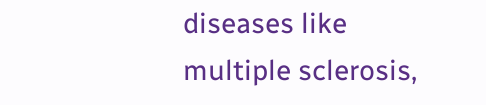diseases like multiple sclerosis,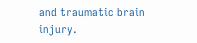and traumatic brain injury.